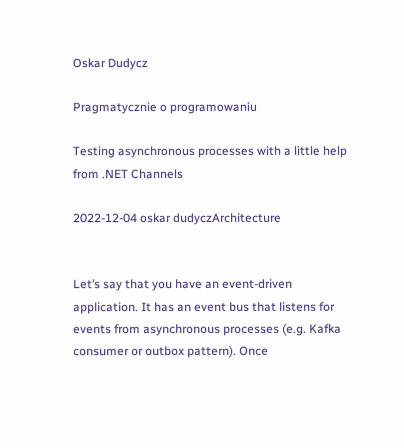Oskar Dudycz

Pragmatycznie o programowaniu

Testing asynchronous processes with a little help from .NET Channels

2022-12-04 oskar dudyczArchitecture


Let’s say that you have an event-driven application. It has an event bus that listens for events from asynchronous processes (e.g. Kafka consumer or outbox pattern). Once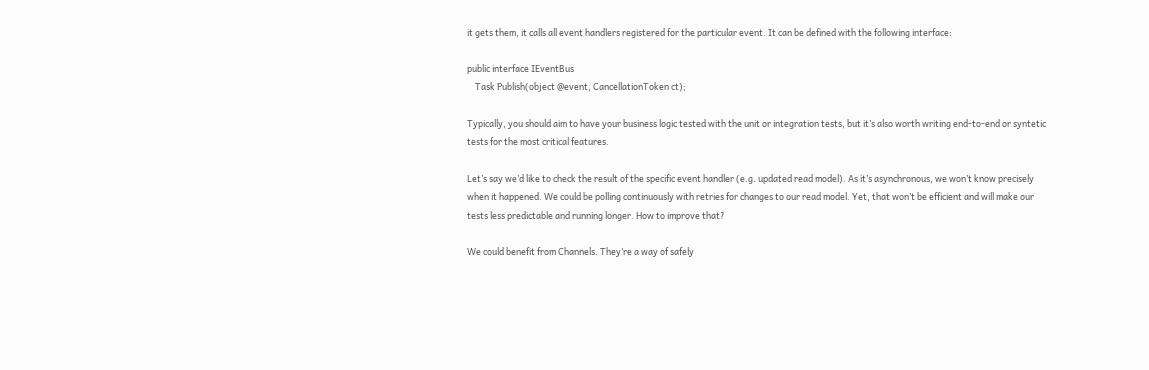it gets them, it calls all event handlers registered for the particular event. It can be defined with the following interface:

public interface IEventBus
    Task Publish(object @event, CancellationToken ct);

Typically, you should aim to have your business logic tested with the unit or integration tests, but it’s also worth writing end-to-end or syntetic tests for the most critical features.

Let’s say we’d like to check the result of the specific event handler (e.g. updated read model). As it’s asynchronous, we won’t know precisely when it happened. We could be polling continuously with retries for changes to our read model. Yet, that won’t be efficient and will make our tests less predictable and running longer. How to improve that?

We could benefit from Channels. They’re a way of safely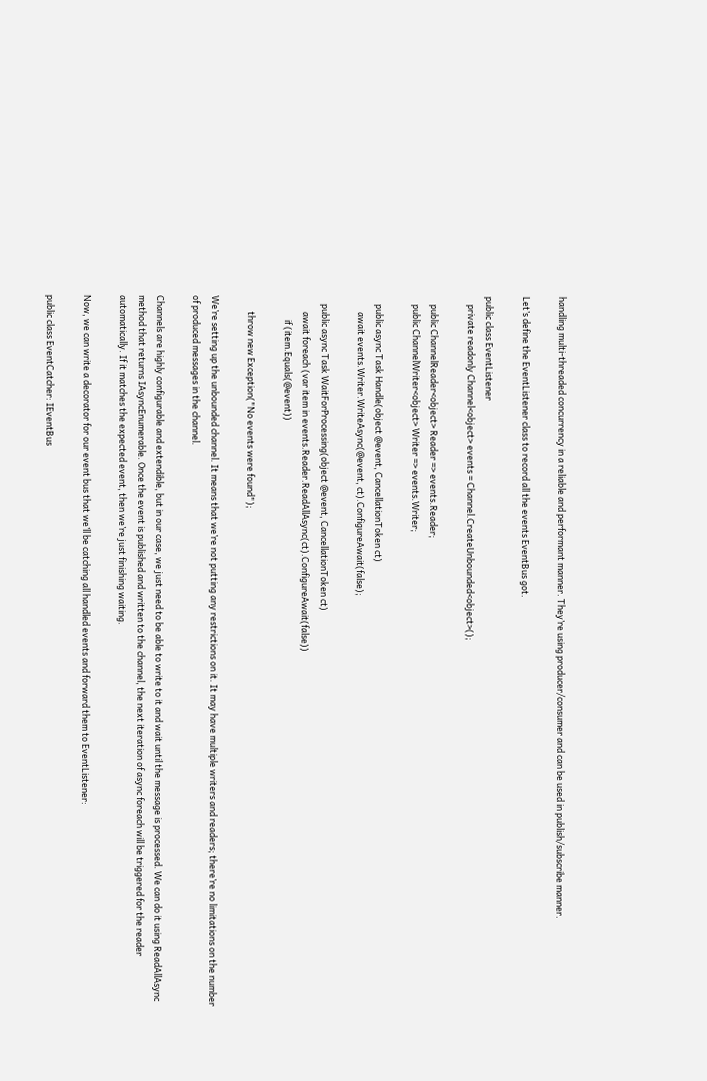handling multi-threaded concurrency in a reliable and performant manner. They’re using producer/consumer and can be used in publish/subscribe manner.

Let’s define the EventListener class to record all the events EventBus got.

public class EventListener
    private readonly Channel<object> events = Channel.CreateUnbounded<object>();

    public ChannelReader<object> Reader => events.Reader;
    public ChannelWriter<object> Writer => events.Writer;

    public async Task Handle(object @event, CancellationToken ct)
        await events.Writer.WriteAsync(@event, ct).ConfigureAwait(false);

    public async Task WaitForProcessing(object @event, CancellationToken ct)
        await foreach (var item in events.Reader.ReadAllAsync(ct).ConfigureAwait(false))
            if (item.Equals(@event))

        throw new Exception("No events were found");

We’re setting up the unbounded channel. It means that we’re not putting any restrictions on it. It may have multiple writers and readers; there’re no limitations on the number of produced messages in the channel.

Channels are highly configurable and extendible, but in our case, we just need to be able to write to it and wait until the message is processed. We can do it using ReadAllAsync method that returns IAsyncEnumerable. Once the event is published and written to the channel, the next iteration of async foreach will be triggered for the reader automatically. If it matches the expected event, then we’re just finishing waiting.

Now, we can write a decorator for our event bus that we’ll be catching all handled events and forward them to EventListener:

public class EventCatcher: IEventBus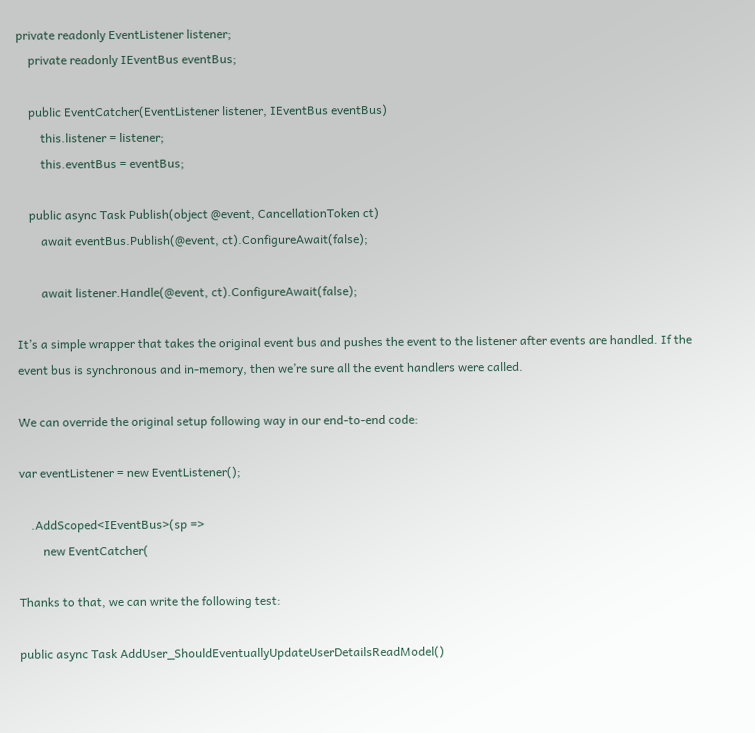private readonly EventListener listener;
    private readonly IEventBus eventBus;

    public EventCatcher(EventListener listener, IEventBus eventBus)
        this.listener = listener;
        this.eventBus = eventBus;

    public async Task Publish(object @event, CancellationToken ct)
        await eventBus.Publish(@event, ct).ConfigureAwait(false);

        await listener.Handle(@event, ct).ConfigureAwait(false);

It’s a simple wrapper that takes the original event bus and pushes the event to the listener after events are handled. If the event bus is synchronous and in-memory, then we’re sure all the event handlers were called.

We can override the original setup following way in our end-to-end code:

var eventListener = new EventListener();

    .AddScoped<IEventBus>(sp =>
        new EventCatcher(

Thanks to that, we can write the following test:

public async Task AddUser_ShouldEventuallyUpdateUserDetailsReadModel()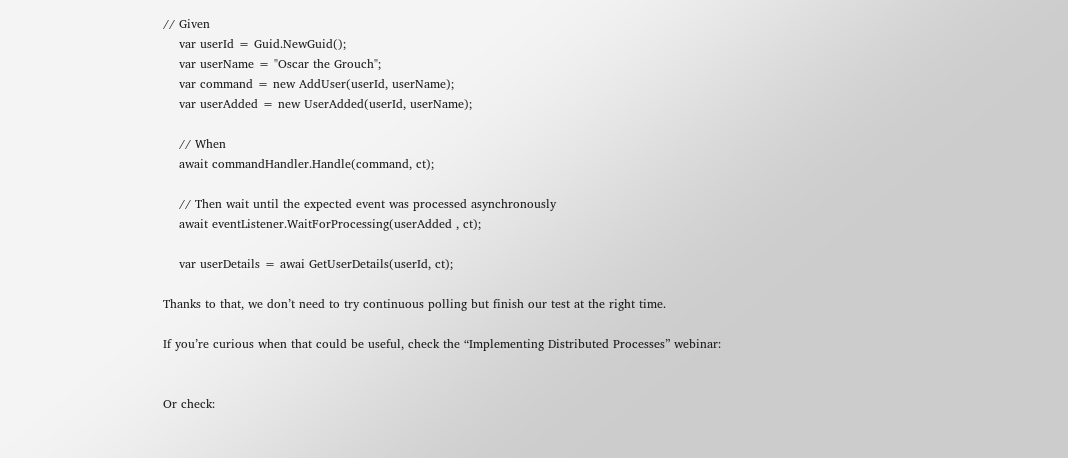// Given
    var userId = Guid.NewGuid();
    var userName = "Oscar the Grouch";
    var command = new AddUser(userId, userName);
    var userAdded = new UserAdded(userId, userName);

    // When
    await commandHandler.Handle(command, ct);

    // Then wait until the expected event was processed asynchronously
    await eventListener.WaitForProcessing(userAdded , ct);

    var userDetails = awai GetUserDetails(userId, ct);

Thanks to that, we don’t need to try continuous polling but finish our test at the right time.

If you’re curious when that could be useful, check the “Implementing Distributed Processes” webinar:


Or check: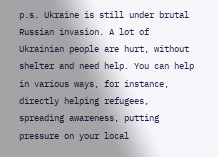p.s. Ukraine is still under brutal Russian invasion. A lot of Ukrainian people are hurt, without shelter and need help. You can help in various ways, for instance, directly helping refugees, spreading awareness, putting pressure on your local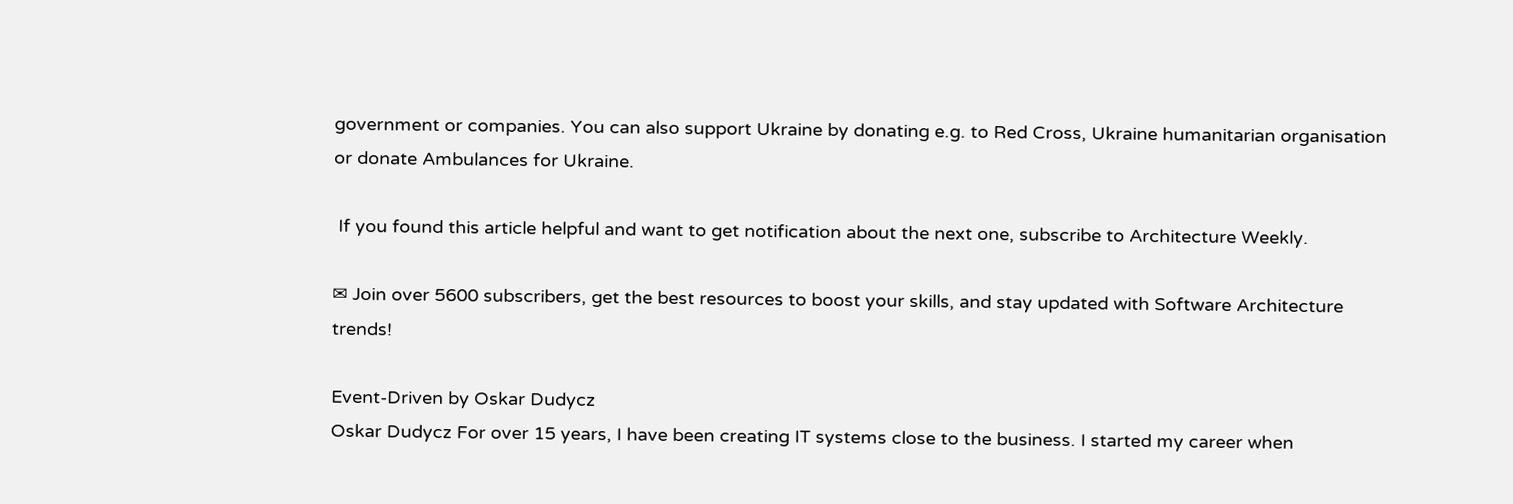government or companies. You can also support Ukraine by donating e.g. to Red Cross, Ukraine humanitarian organisation or donate Ambulances for Ukraine.

 If you found this article helpful and want to get notification about the next one, subscribe to Architecture Weekly.

✉ Join over 5600 subscribers, get the best resources to boost your skills, and stay updated with Software Architecture trends!

Event-Driven by Oskar Dudycz
Oskar Dudycz For over 15 years, I have been creating IT systems close to the business. I started my career when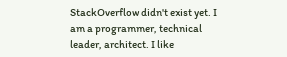StackOverflow didn't exist yet. I am a programmer, technical leader, architect. I like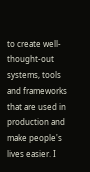to create well-thought-out systems, tools and frameworks that are used in production and make people's lives easier. I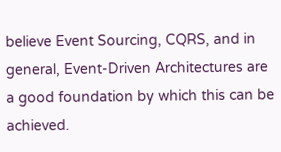believe Event Sourcing, CQRS, and in general, Event-Driven Architectures are a good foundation by which this can be achieved.